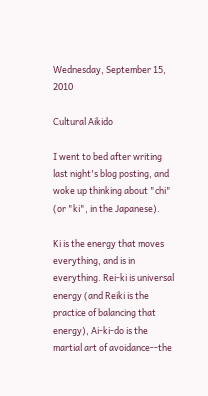Wednesday, September 15, 2010

Cultural Aikido

I went to bed after writing last night's blog posting, and woke up thinking about "chi" (or "ki", in the Japanese).

Ki is the energy that moves everything, and is in everything. Rei-ki is universal energy (and Reiki is the practice of balancing that energy), Ai-ki-do is the martial art of avoidance--the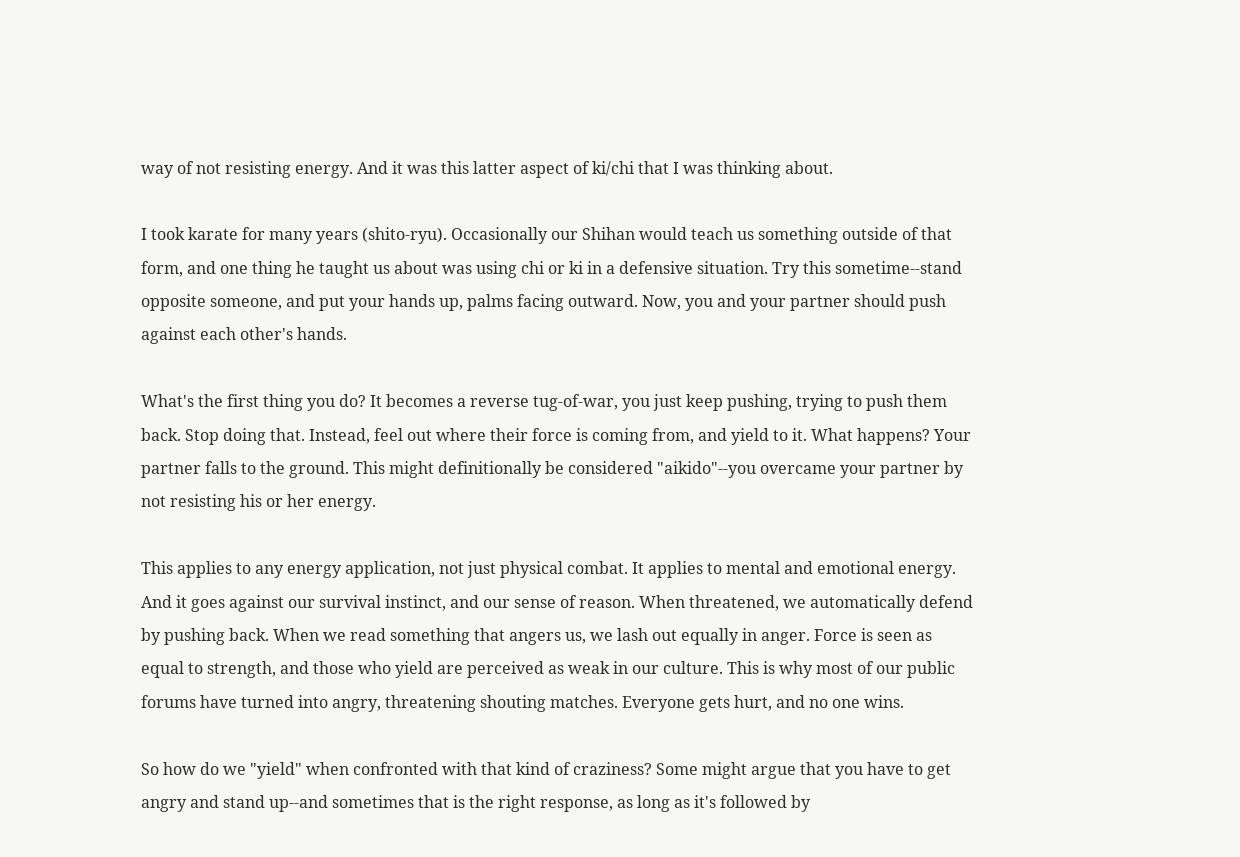way of not resisting energy. And it was this latter aspect of ki/chi that I was thinking about.

I took karate for many years (shito-ryu). Occasionally our Shihan would teach us something outside of that form, and one thing he taught us about was using chi or ki in a defensive situation. Try this sometime--stand opposite someone, and put your hands up, palms facing outward. Now, you and your partner should push against each other's hands.

What's the first thing you do? It becomes a reverse tug-of-war, you just keep pushing, trying to push them back. Stop doing that. Instead, feel out where their force is coming from, and yield to it. What happens? Your partner falls to the ground. This might definitionally be considered "aikido"--you overcame your partner by not resisting his or her energy.

This applies to any energy application, not just physical combat. It applies to mental and emotional energy. And it goes against our survival instinct, and our sense of reason. When threatened, we automatically defend by pushing back. When we read something that angers us, we lash out equally in anger. Force is seen as equal to strength, and those who yield are perceived as weak in our culture. This is why most of our public forums have turned into angry, threatening shouting matches. Everyone gets hurt, and no one wins.

So how do we "yield" when confronted with that kind of craziness? Some might argue that you have to get angry and stand up--and sometimes that is the right response, as long as it's followed by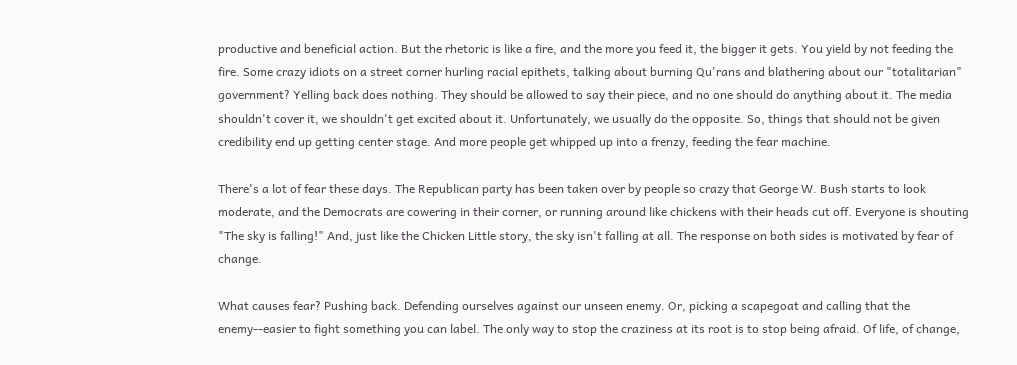productive and beneficial action. But the rhetoric is like a fire, and the more you feed it, the bigger it gets. You yield by not feeding the fire. Some crazy idiots on a street corner hurling racial epithets, talking about burning Qu'rans and blathering about our "totalitarian" government? Yelling back does nothing. They should be allowed to say their piece, and no one should do anything about it. The media shouldn't cover it, we shouldn't get excited about it. Unfortunately, we usually do the opposite. So, things that should not be given credibility end up getting center stage. And more people get whipped up into a frenzy, feeding the fear machine.

There's a lot of fear these days. The Republican party has been taken over by people so crazy that George W. Bush starts to look moderate, and the Democrats are cowering in their corner, or running around like chickens with their heads cut off. Everyone is shouting "The sky is falling!" And, just like the Chicken Little story, the sky isn't falling at all. The response on both sides is motivated by fear of change.

What causes fear? Pushing back. Defending ourselves against our unseen enemy. Or, picking a scapegoat and calling that the enemy--easier to fight something you can label. The only way to stop the craziness at its root is to stop being afraid. Of life, of change,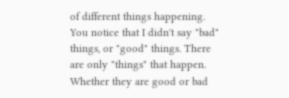of different things happening. You notice that I didn't say "bad" things, or "good" things. There are only "things" that happen. Whether they are good or bad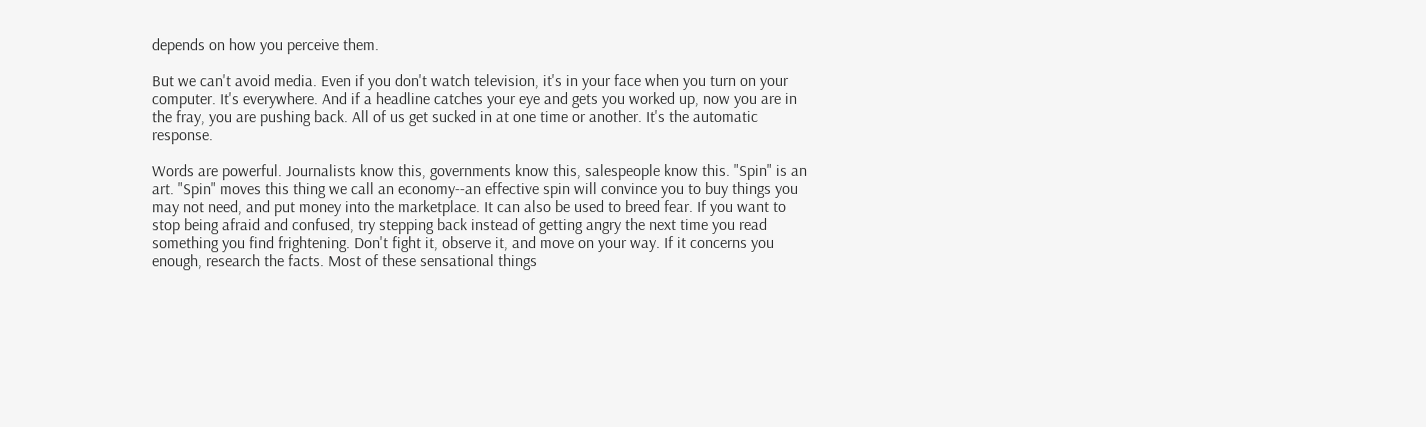depends on how you perceive them.

But we can't avoid media. Even if you don't watch television, it's in your face when you turn on your computer. It's everywhere. And if a headline catches your eye and gets you worked up, now you are in the fray, you are pushing back. All of us get sucked in at one time or another. It's the automatic response.

Words are powerful. Journalists know this, governments know this, salespeople know this. "Spin" is an art. "Spin" moves this thing we call an economy--an effective spin will convince you to buy things you may not need, and put money into the marketplace. It can also be used to breed fear. If you want to stop being afraid and confused, try stepping back instead of getting angry the next time you read something you find frightening. Don't fight it, observe it, and move on your way. If it concerns you enough, research the facts. Most of these sensational things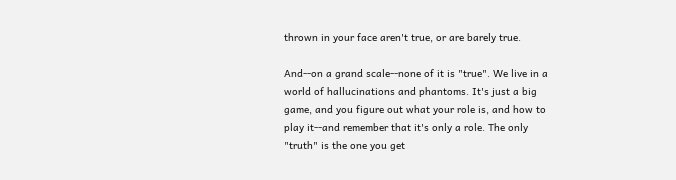thrown in your face aren't true, or are barely true.

And--on a grand scale--none of it is "true". We live in a world of hallucinations and phantoms. It's just a big game, and you figure out what your role is, and how to play it--and remember that it's only a role. The only "truth" is the one you get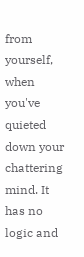from yourself, when you've quieted down your chattering mind. It has no logic and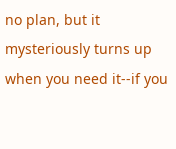no plan, but it mysteriously turns up when you need it--if you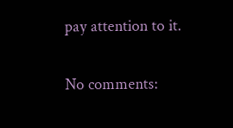pay attention to it.

No comments: